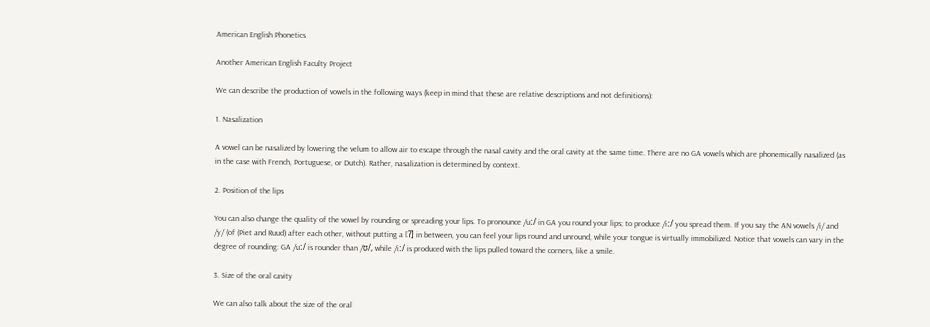American English Phonetics

Another American English Faculty Project

We can describe the production of vowels in the following ways (keep in mind that these are relative descriptions and not definitions):

1. Nasalization

A vowel can be nasalized by lowering the velum to allow air to escape through the nasal cavity and the oral cavity at the same time. There are no GA vowels which are phonemically nasalized (as in the case with French, Portuguese, or Dutch). Rather, nasalization is determined by context.

2. Position of the lips

You can also change the quality of the vowel by rounding or spreading your lips. To pronounce /uː/ in GA you round your lips; to produce /iː/ you spread them. If you say the AN vowels /i/ and /y/ (of (Piet and Ruud) after each other, without putting a [ʔ] in between, you can feel your lips round and unround, while your tongue is virtually immobilized. Notice that vowels can vary in the degree of rounding: GA /uː/ is rounder than /ʊ/, while /iː/ is produced with the lips pulled toward the corners, like a smile.

3. Size of the oral cavity

We can also talk about the size of the oral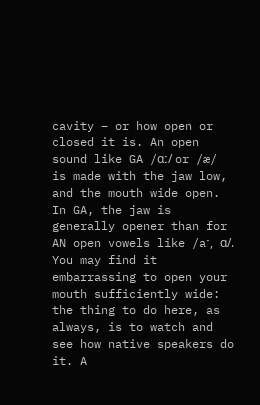cavity – or how open or closed it is. An open sound like GA /ɑː/ or /æ/ is made with the jaw low, and the mouth wide open. In GA, the jaw is generally opener than for AN open vowels like /aˑ, ɑ/. You may find it embarrassing to open your mouth sufficiently wide: the thing to do here, as always, is to watch and see how native speakers do it. A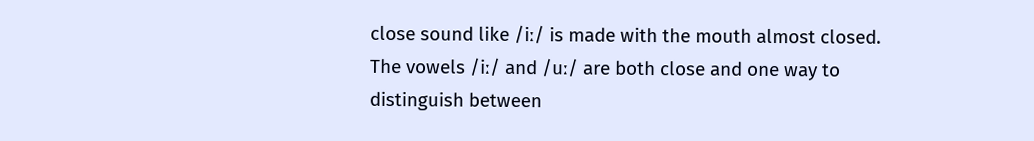close sound like /iː/ is made with the mouth almost closed. The vowels /iː/ and /uː/ are both close and one way to distinguish between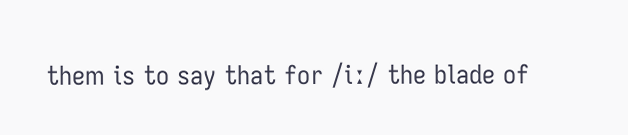them is to say that for /iː/ the blade of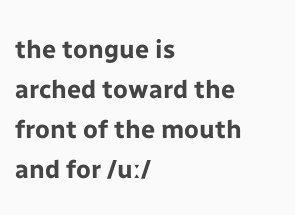the tongue is arched toward the front of the mouth and for /uː/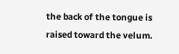the back of the tongue is raised toward the velum.